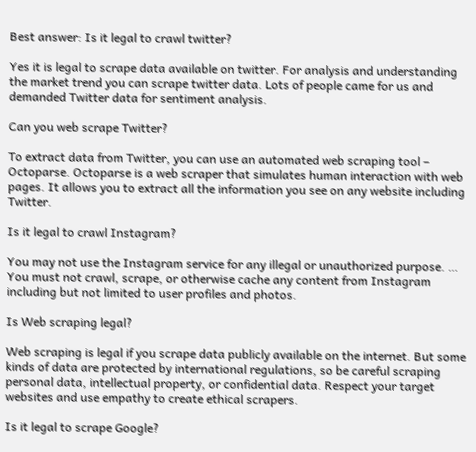Best answer: Is it legal to crawl twitter?

Yes it is legal to scrape data available on twitter. For analysis and understanding the market trend you can scrape twitter data. Lots of people came for us and demanded Twitter data for sentiment analysis.

Can you web scrape Twitter?

To extract data from Twitter, you can use an automated web scraping tool – Octoparse. Octoparse is a web scraper that simulates human interaction with web pages. It allows you to extract all the information you see on any website including Twitter.

Is it legal to crawl Instagram?

You may not use the Instagram service for any illegal or unauthorized purpose. … You must not crawl, scrape, or otherwise cache any content from Instagram including but not limited to user profiles and photos.

Is Web scraping legal?

Web scraping is legal if you scrape data publicly available on the internet. But some kinds of data are protected by international regulations, so be careful scraping personal data, intellectual property, or confidential data. Respect your target websites and use empathy to create ethical scrapers.

Is it legal to scrape Google?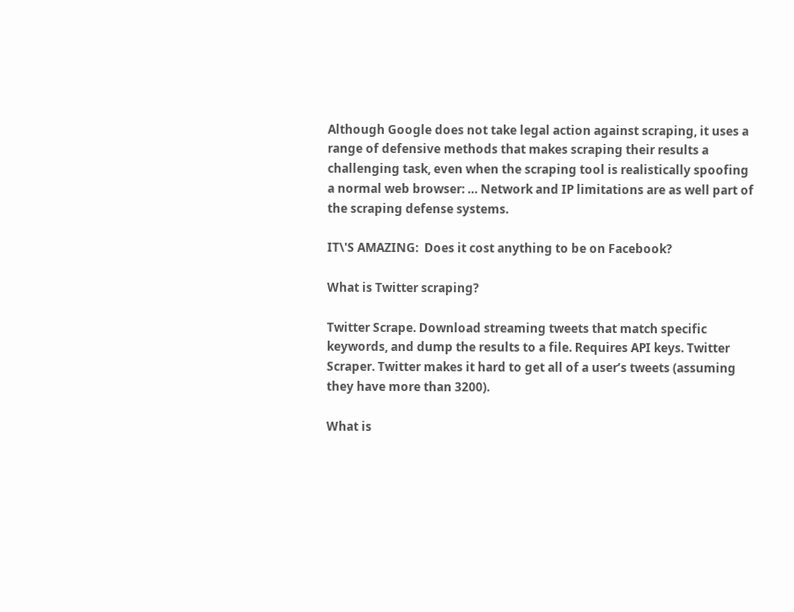Although Google does not take legal action against scraping, it uses a range of defensive methods that makes scraping their results a challenging task, even when the scraping tool is realistically spoofing a normal web browser: … Network and IP limitations are as well part of the scraping defense systems.

IT\'S AMAZING:  Does it cost anything to be on Facebook?

What is Twitter scraping?

Twitter Scrape. Download streaming tweets that match specific keywords, and dump the results to a file. Requires API keys. Twitter Scraper. Twitter makes it hard to get all of a user’s tweets (assuming they have more than 3200).

What is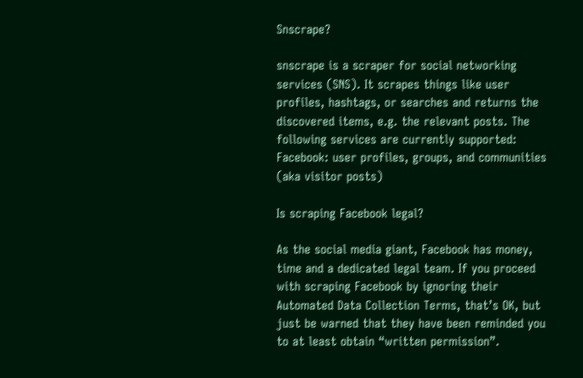Snscrape?

snscrape is a scraper for social networking services (SNS). It scrapes things like user profiles, hashtags, or searches and returns the discovered items, e.g. the relevant posts. The following services are currently supported: Facebook: user profiles, groups, and communities (aka visitor posts)

Is scraping Facebook legal?

As the social media giant, Facebook has money, time and a dedicated legal team. If you proceed with scraping Facebook by ignoring their Automated Data Collection Terms, that’s OK, but just be warned that they have been reminded you to at least obtain “written permission”.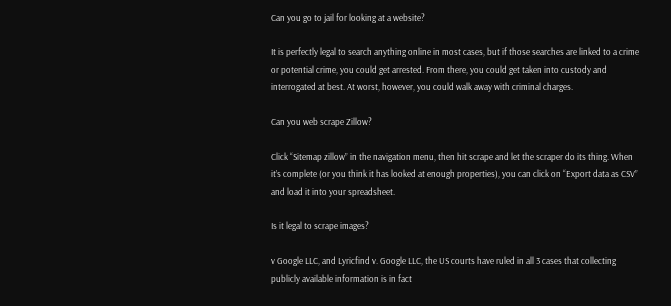Can you go to jail for looking at a website?

It is perfectly legal to search anything online in most cases, but if those searches are linked to a crime or potential crime, you could get arrested. From there, you could get taken into custody and interrogated at best. At worst, however, you could walk away with criminal charges.

Can you web scrape Zillow?

Click “Sitemap zillow” in the navigation menu, then hit scrape and let the scraper do its thing. When it’s complete (or you think it has looked at enough properties), you can click on “Export data as CSV” and load it into your spreadsheet.

Is it legal to scrape images?

v Google LLC, and Lyricfind v. Google LLC, the US courts have ruled in all 3 cases that collecting publicly available information is in fact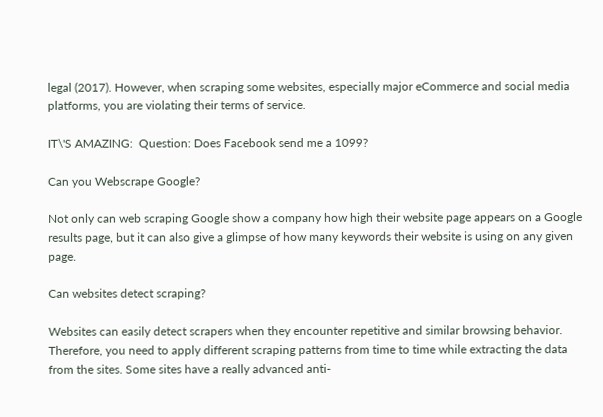legal (2017). However, when scraping some websites, especially major eCommerce and social media platforms, you are violating their terms of service.

IT\'S AMAZING:  Question: Does Facebook send me a 1099?

Can you Webscrape Google?

Not only can web scraping Google show a company how high their website page appears on a Google results page, but it can also give a glimpse of how many keywords their website is using on any given page.

Can websites detect scraping?

Websites can easily detect scrapers when they encounter repetitive and similar browsing behavior. Therefore, you need to apply different scraping patterns from time to time while extracting the data from the sites. Some sites have a really advanced anti-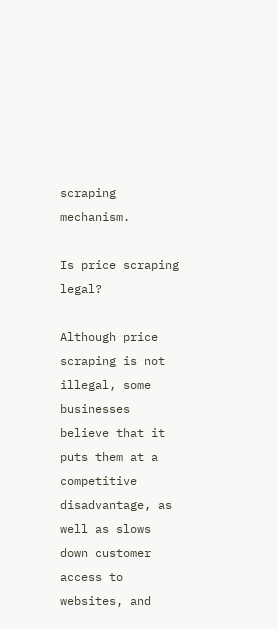scraping mechanism.

Is price scraping legal?

Although price scraping is not illegal, some businesses believe that it puts them at a competitive disadvantage, as well as slows down customer access to websites, and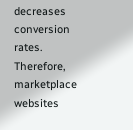decreases conversion rates. Therefore, marketplace websites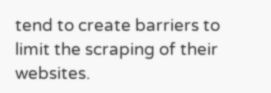tend to create barriers to limit the scraping of their websites.